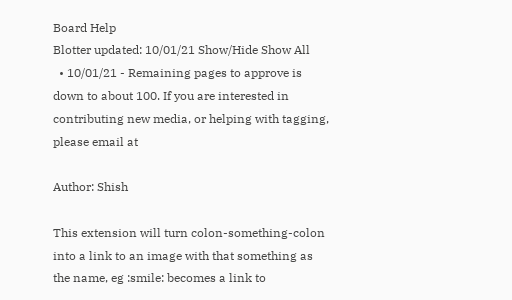Board Help
Blotter updated: 10/01/21 Show/Hide Show All
  • 10/01/21 - Remaining pages to approve is down to about 100. If you are interested in contributing new media, or helping with tagging, please email at

Author: Shish

This extension will turn colon-something-colon into a link to an image with that something as the name, eg :smile: becomes a link to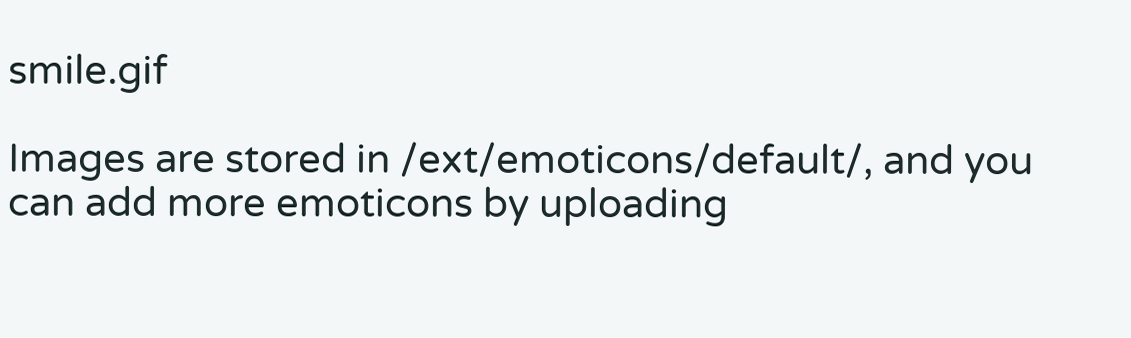smile.gif

Images are stored in /ext/emoticons/default/, and you can add more emoticons by uploading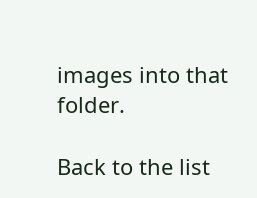images into that folder.

Back to the list